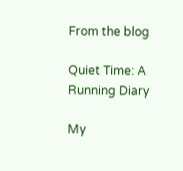From the blog

Quiet Time: A Running Diary

My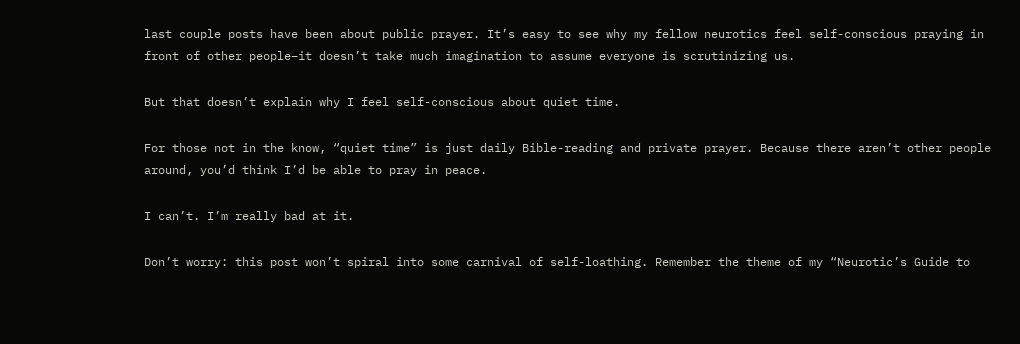last couple posts have been about public prayer. It’s easy to see why my fellow neurotics feel self-conscious praying in front of other people–it doesn’t take much imagination to assume everyone is scrutinizing us.

But that doesn’t explain why I feel self-conscious about quiet time.

For those not in the know, “quiet time” is just daily Bible-reading and private prayer. Because there aren’t other people around, you’d think I’d be able to pray in peace.

I can’t. I’m really bad at it.

Don’t worry: this post won’t spiral into some carnival of self-loathing. Remember the theme of my “Neurotic’s Guide to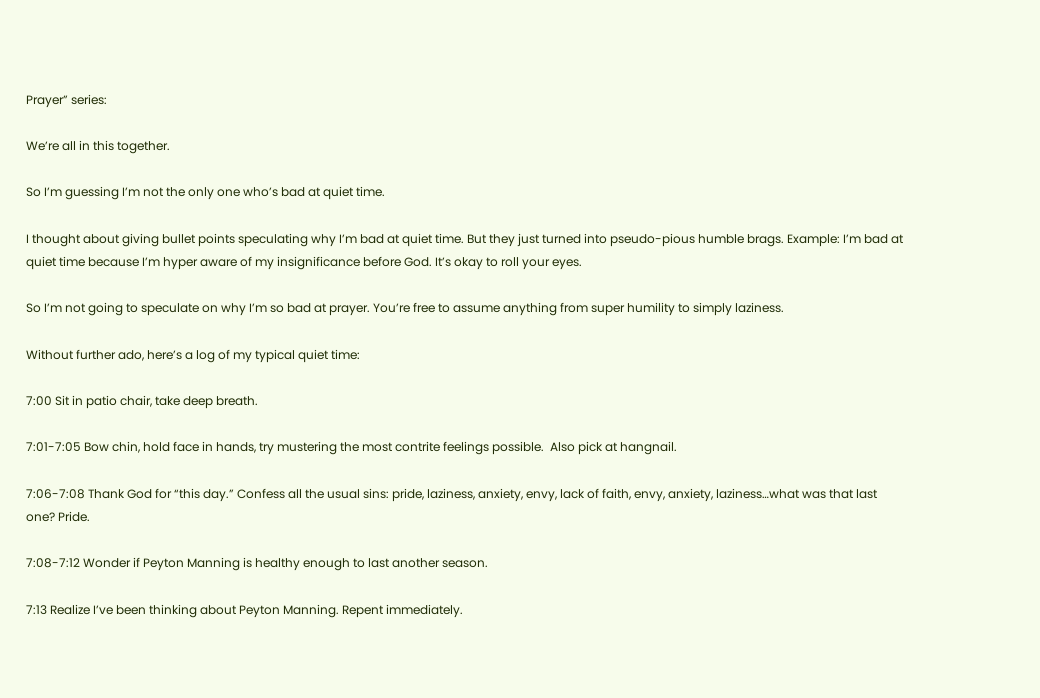Prayer” series:

We’re all in this together.

So I’m guessing I’m not the only one who’s bad at quiet time.

I thought about giving bullet points speculating why I’m bad at quiet time. But they just turned into pseudo-pious humble brags. Example: I’m bad at quiet time because I’m hyper aware of my insignificance before God. It’s okay to roll your eyes.

So I’m not going to speculate on why I’m so bad at prayer. You’re free to assume anything from super humility to simply laziness.

Without further ado, here’s a log of my typical quiet time:

7:00 Sit in patio chair, take deep breath.

7:01-7:05 Bow chin, hold face in hands, try mustering the most contrite feelings possible.  Also pick at hangnail.

7:06-7:08 Thank God for “this day.” Confess all the usual sins: pride, laziness, anxiety, envy, lack of faith, envy, anxiety, laziness…what was that last one? Pride.

7:08-7:12 Wonder if Peyton Manning is healthy enough to last another season.

7:13 Realize I’ve been thinking about Peyton Manning. Repent immediately.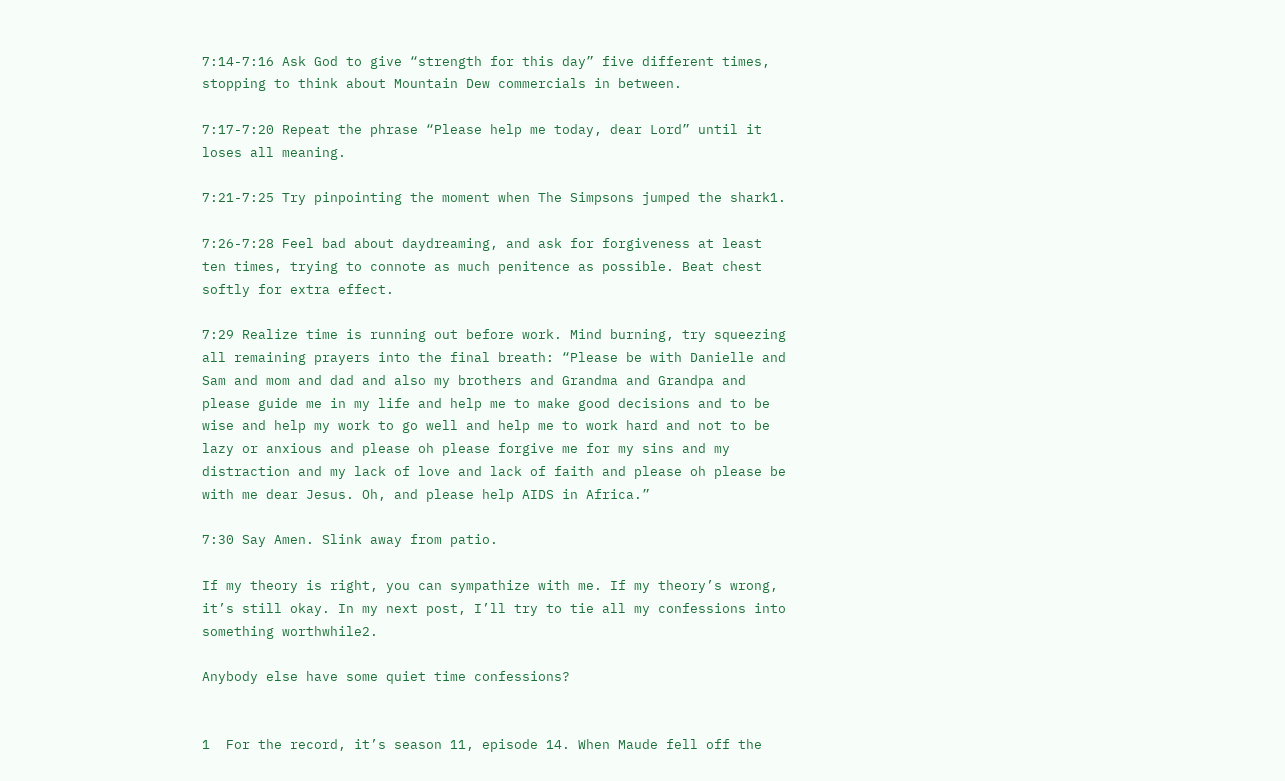7:14-7:16 Ask God to give “strength for this day” five different times, stopping to think about Mountain Dew commercials in between.

7:17-7:20 Repeat the phrase “Please help me today, dear Lord” until it loses all meaning.

7:21-7:25 Try pinpointing the moment when The Simpsons jumped the shark1.

7:26-7:28 Feel bad about daydreaming, and ask for forgiveness at least ten times, trying to connote as much penitence as possible. Beat chest softly for extra effect.

7:29 Realize time is running out before work. Mind burning, try squeezing all remaining prayers into the final breath: “Please be with Danielle and Sam and mom and dad and also my brothers and Grandma and Grandpa and please guide me in my life and help me to make good decisions and to be wise and help my work to go well and help me to work hard and not to be lazy or anxious and please oh please forgive me for my sins and my distraction and my lack of love and lack of faith and please oh please be with me dear Jesus. Oh, and please help AIDS in Africa.”

7:30 Say Amen. Slink away from patio.

If my theory is right, you can sympathize with me. If my theory’s wrong, it’s still okay. In my next post, I’ll try to tie all my confessions into something worthwhile2.

Anybody else have some quiet time confessions?


1  For the record, it’s season 11, episode 14. When Maude fell off the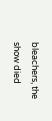bleachers, the show died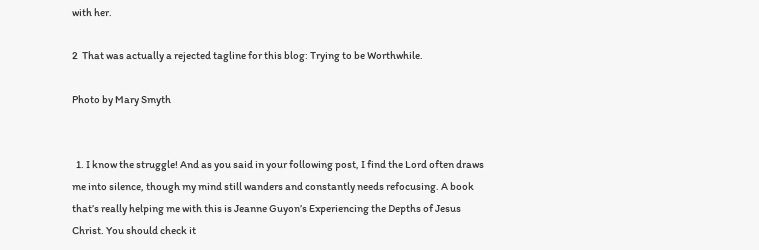with her.

2  That was actually a rejected tagline for this blog: Trying to be Worthwhile.

Photo by Mary Smyth


  1. I know the struggle! And as you said in your following post, I find the Lord often draws me into silence, though my mind still wanders and constantly needs refocusing. A book that’s really helping me with this is Jeanne Guyon’s Experiencing the Depths of Jesus Christ. You should check it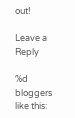out!

Leave a Reply

%d bloggers like this: